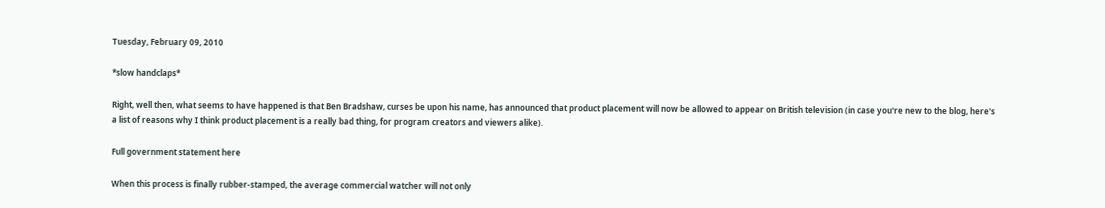Tuesday, February 09, 2010

*slow handclaps*

Right, well then, what seems to have happened is that Ben Bradshaw, curses be upon his name, has announced that product placement will now be allowed to appear on British television (in case you're new to the blog, here's a list of reasons why I think product placement is a really bad thing, for program creators and viewers alike).

Full government statement here

When this process is finally rubber-stamped, the average commercial watcher will not only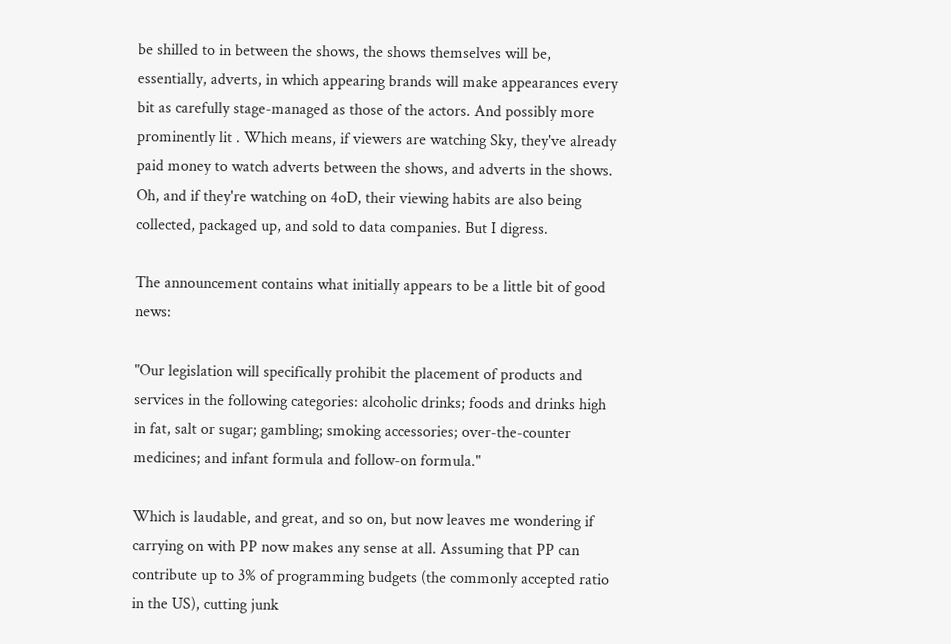be shilled to in between the shows, the shows themselves will be, essentially, adverts, in which appearing brands will make appearances every bit as carefully stage-managed as those of the actors. And possibly more prominently lit . Which means, if viewers are watching Sky, they've already paid money to watch adverts between the shows, and adverts in the shows. Oh, and if they're watching on 4oD, their viewing habits are also being collected, packaged up, and sold to data companies. But I digress.

The announcement contains what initially appears to be a little bit of good news:

"Our legislation will specifically prohibit the placement of products and services in the following categories: alcoholic drinks; foods and drinks high in fat, salt or sugar; gambling; smoking accessories; over-the-counter medicines; and infant formula and follow-on formula."

Which is laudable, and great, and so on, but now leaves me wondering if carrying on with PP now makes any sense at all. Assuming that PP can contribute up to 3% of programming budgets (the commonly accepted ratio in the US), cutting junk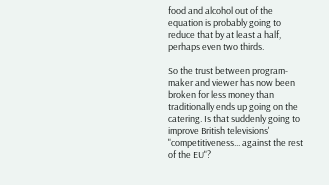food and alcohol out of the equation is probably going to reduce that by at least a half, perhaps even two thirds.

So the trust between program-maker and viewer has now been broken for less money than traditionally ends up going on the catering. Is that suddenly going to improve British televisions' "competitiveness... against the rest of the EU"?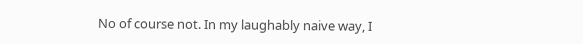No of course not. In my laughably naive way, I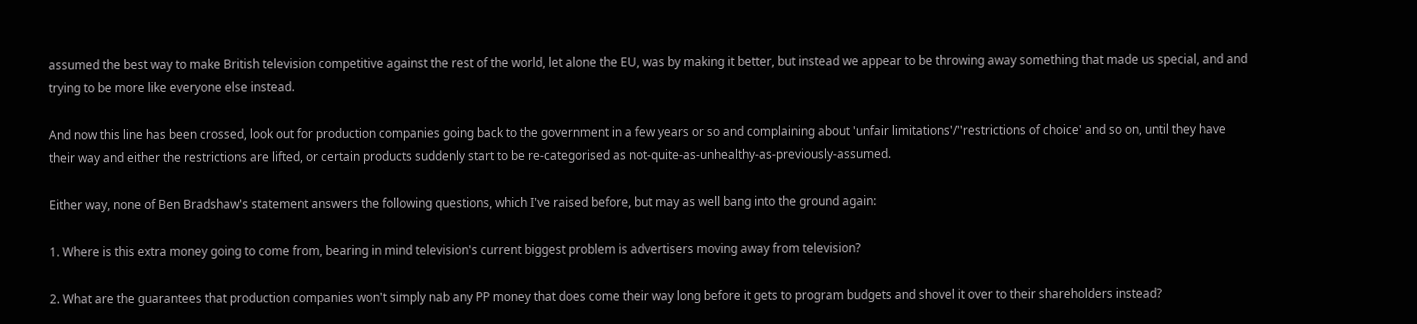assumed the best way to make British television competitive against the rest of the world, let alone the EU, was by making it better, but instead we appear to be throwing away something that made us special, and and trying to be more like everyone else instead.

And now this line has been crossed, look out for production companies going back to the government in a few years or so and complaining about 'unfair limitations'/''restrictions of choice' and so on, until they have their way and either the restrictions are lifted, or certain products suddenly start to be re-categorised as not-quite-as-unhealthy-as-previously-assumed.

Either way, none of Ben Bradshaw's statement answers the following questions, which I've raised before, but may as well bang into the ground again:

1. Where is this extra money going to come from, bearing in mind television's current biggest problem is advertisers moving away from television?

2. What are the guarantees that production companies won't simply nab any PP money that does come their way long before it gets to program budgets and shovel it over to their shareholders instead?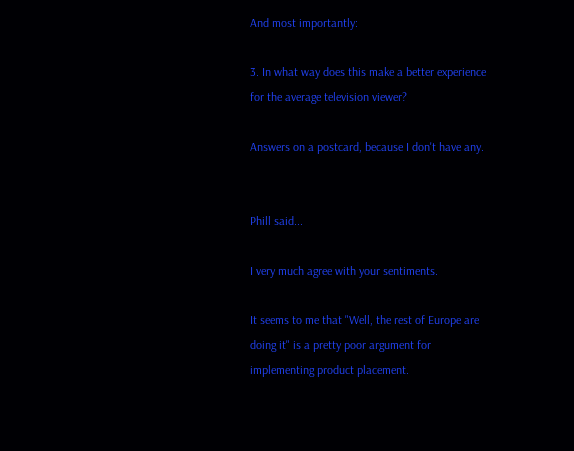And most importantly:

3. In what way does this make a better experience for the average television viewer?

Answers on a postcard, because I don't have any.


Phill said...

I very much agree with your sentiments.

It seems to me that "Well, the rest of Europe are doing it" is a pretty poor argument for implementing product placement.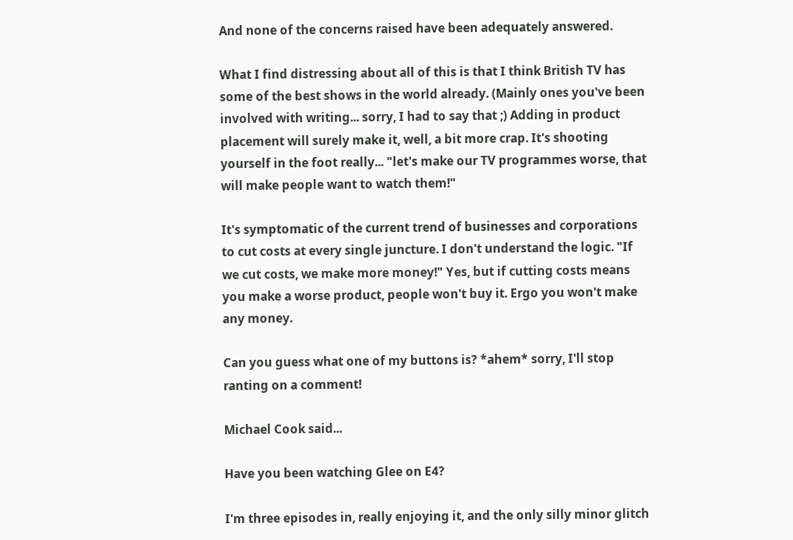And none of the concerns raised have been adequately answered.

What I find distressing about all of this is that I think British TV has some of the best shows in the world already. (Mainly ones you've been involved with writing... sorry, I had to say that ;) Adding in product placement will surely make it, well, a bit more crap. It's shooting yourself in the foot really... "let's make our TV programmes worse, that will make people want to watch them!"

It's symptomatic of the current trend of businesses and corporations to cut costs at every single juncture. I don't understand the logic. "If we cut costs, we make more money!" Yes, but if cutting costs means you make a worse product, people won't buy it. Ergo you won't make any money.

Can you guess what one of my buttons is? *ahem* sorry, I'll stop ranting on a comment!

Michael Cook said...

Have you been watching Glee on E4?

I'm three episodes in, really enjoying it, and the only silly minor glitch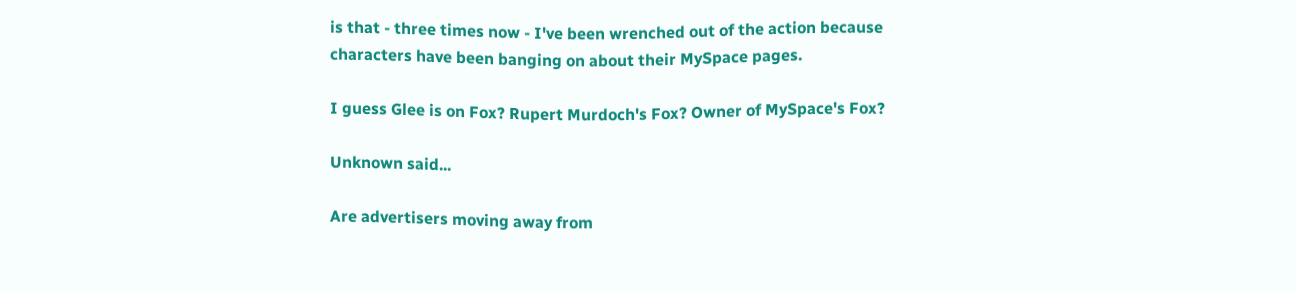is that - three times now - I've been wrenched out of the action because characters have been banging on about their MySpace pages.

I guess Glee is on Fox? Rupert Murdoch's Fox? Owner of MySpace's Fox?

Unknown said...

Are advertisers moving away from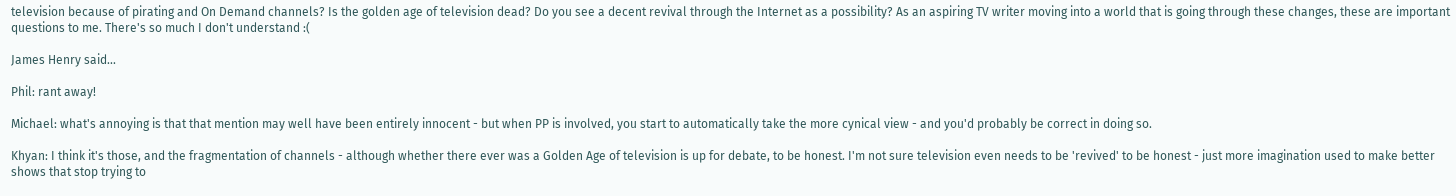television because of pirating and On Demand channels? Is the golden age of television dead? Do you see a decent revival through the Internet as a possibility? As an aspiring TV writer moving into a world that is going through these changes, these are important questions to me. There's so much I don't understand :(

James Henry said...

Phil: rant away!

Michael: what's annoying is that that mention may well have been entirely innocent - but when PP is involved, you start to automatically take the more cynical view - and you'd probably be correct in doing so.

Khyan: I think it's those, and the fragmentation of channels - although whether there ever was a Golden Age of television is up for debate, to be honest. I'm not sure television even needs to be 'revived' to be honest - just more imagination used to make better shows that stop trying to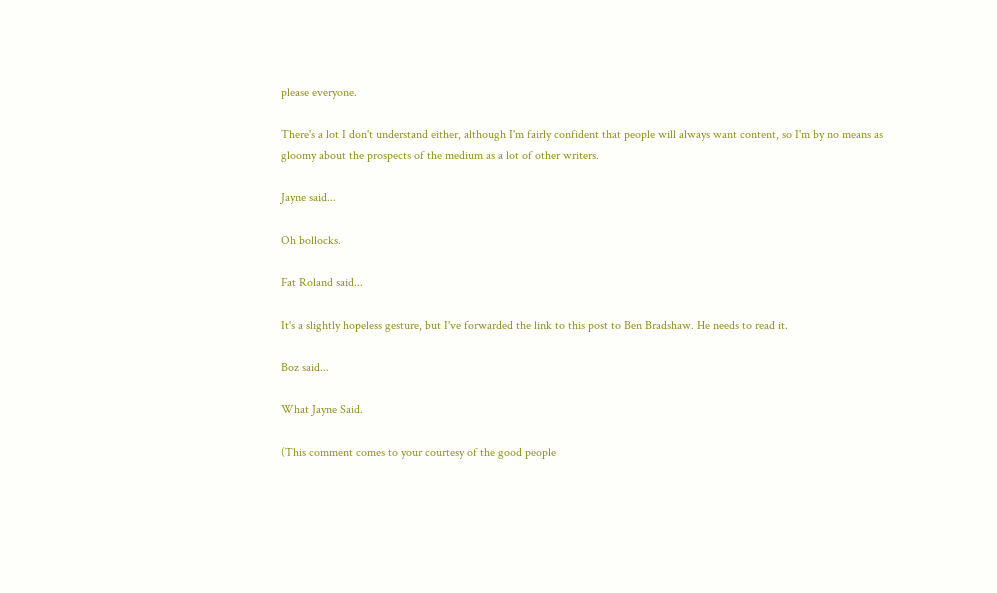please everyone.

There's a lot I don't understand either, although I'm fairly confident that people will always want content, so I'm by no means as gloomy about the prospects of the medium as a lot of other writers.

Jayne said...

Oh bollocks.

Fat Roland said...

It's a slightly hopeless gesture, but I've forwarded the link to this post to Ben Bradshaw. He needs to read it.

Boz said...

What Jayne Said.

(This comment comes to your courtesy of the good people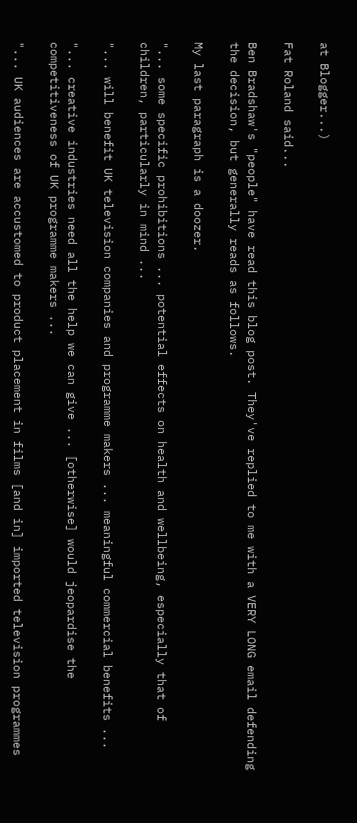at Blogger...)

Fat Roland said...

Ben Bradshaw's "people" have read this blog post. They've replied to me with a VERY LONG email defending the decision, but generally reads as follows.

My last paragraph is a doozer.

"... some specific prohibitions ... potential effects on health and wellbeing, especially that of children, particularly in mind ...

"... will benefit UK television companies and programme makers ... meaningful commercial benefits ...

"... creative industries need all the help we can give ... [otherwise] would jeopardise the competitiveness of UK programme makers ...

"... UK audiences are accustomed to product placement in films [and in] imported television programmes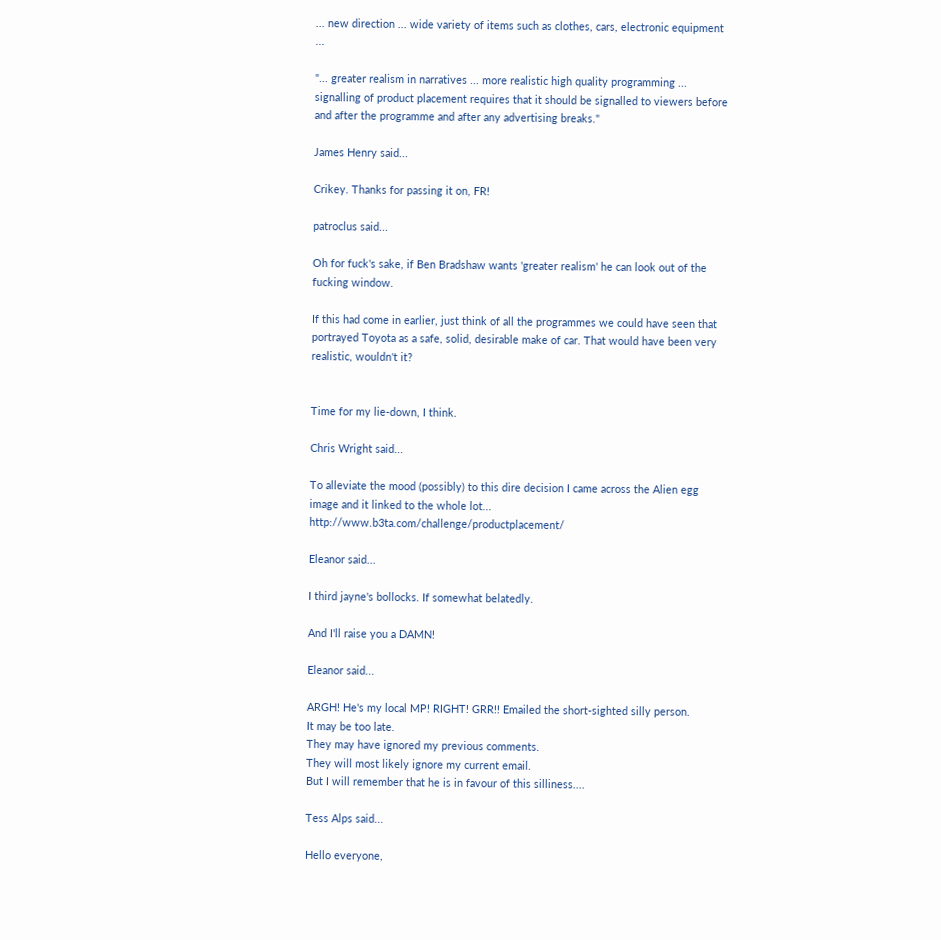... new direction ... wide variety of items such as clothes, cars, electronic equipment ...

"... greater realism in narratives ... more realistic high quality programming ... signalling of product placement requires that it should be signalled to viewers before and after the programme and after any advertising breaks."

James Henry said...

Crikey. Thanks for passing it on, FR!

patroclus said...

Oh for fuck's sake, if Ben Bradshaw wants 'greater realism' he can look out of the fucking window.

If this had come in earlier, just think of all the programmes we could have seen that portrayed Toyota as a safe, solid, desirable make of car. That would have been very realistic, wouldn't it?


Time for my lie-down, I think.

Chris Wright said...

To alleviate the mood (possibly) to this dire decision I came across the Alien egg image and it linked to the whole lot... http://www.b3ta.com/challenge/productplacement/

Eleanor said...

I third jayne's bollocks. If somewhat belatedly.

And I'll raise you a DAMN!

Eleanor said...

ARGH! He's my local MP! RIGHT! GRR!! Emailed the short-sighted silly person.
It may be too late.
They may have ignored my previous comments.
They will most likely ignore my current email.
But I will remember that he is in favour of this silliness....

Tess Alps said...

Hello everyone,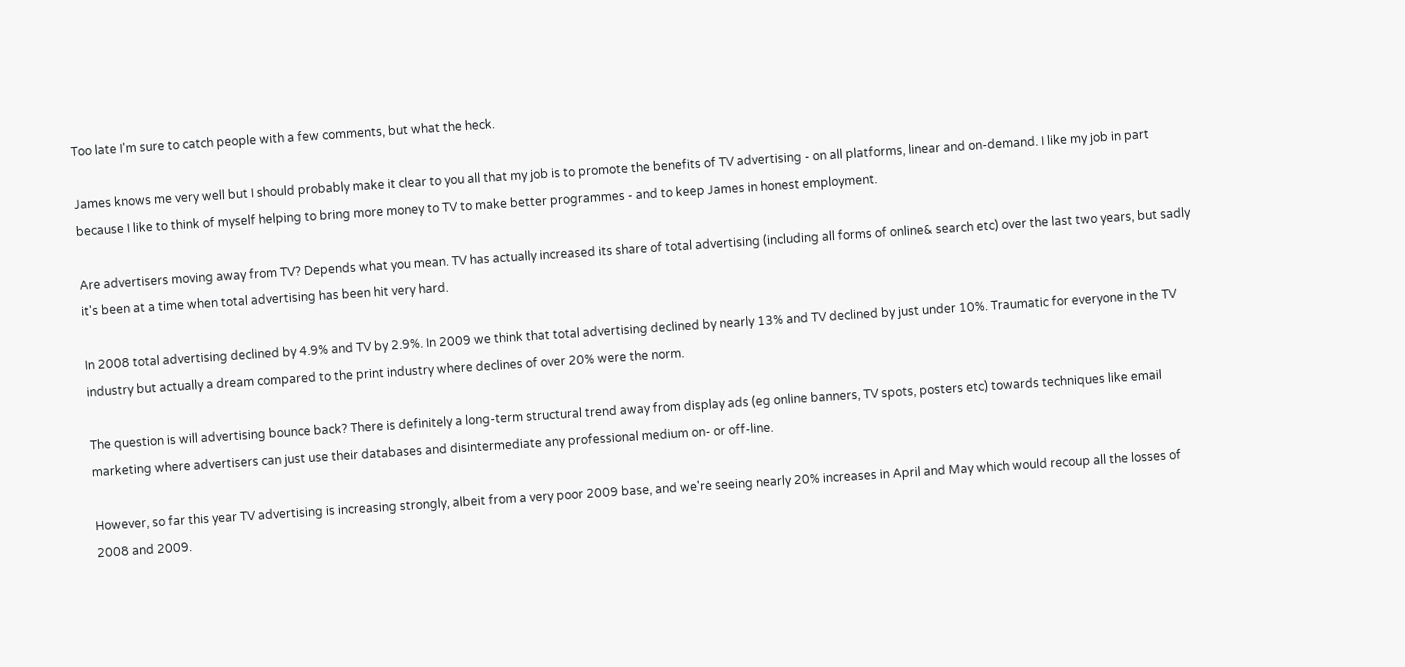Too late I'm sure to catch people with a few comments, but what the heck.

James knows me very well but I should probably make it clear to you all that my job is to promote the benefits of TV advertising - on all platforms, linear and on-demand. I like my job in part because I like to think of myself helping to bring more money to TV to make better programmes - and to keep James in honest employment.

Are advertisers moving away from TV? Depends what you mean. TV has actually increased its share of total advertising (including all forms of online& search etc) over the last two years, but sadly it's been at a time when total advertising has been hit very hard.

In 2008 total advertising declined by 4.9% and TV by 2.9%. In 2009 we think that total advertising declined by nearly 13% and TV declined by just under 10%. Traumatic for everyone in the TV industry but actually a dream compared to the print industry where declines of over 20% were the norm.

The question is will advertising bounce back? There is definitely a long-term structural trend away from display ads (eg online banners, TV spots, posters etc) towards techniques like email marketing where advertisers can just use their databases and disintermediate any professional medium on- or off-line.

However, so far this year TV advertising is increasing strongly, albeit from a very poor 2009 base, and we're seeing nearly 20% increases in April and May which would recoup all the losses of 2008 and 2009.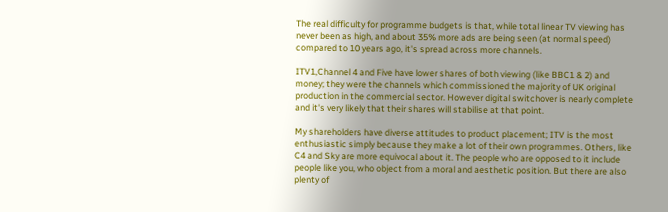The real difficulty for programme budgets is that, while total linear TV viewing has never been as high, and about 35% more ads are being seen (at normal speed) compared to 10 years ago, it's spread across more channels.

ITV1,Channel 4 and Five have lower shares of both viewing (like BBC1 & 2) and money; they were the channels which commissioned the majority of UK original production in the commercial sector. However digital switchover is nearly complete and it's very likely that their shares will stabilise at that point.

My shareholders have diverse attitudes to product placement; ITV is the most enthusiastic simply because they make a lot of their own programmes. Others, like C4 and Sky are more equivocal about it. The people who are opposed to it include people like you, who object from a moral and aesthetic position. But there are also plenty of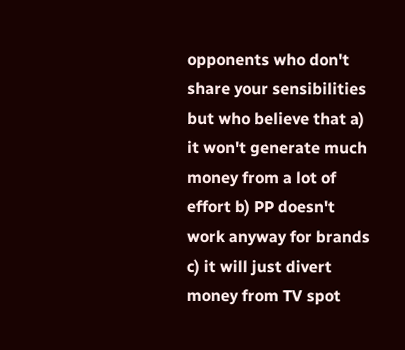opponents who don't share your sensibilities but who believe that a) it won't generate much money from a lot of effort b) PP doesn't work anyway for brands c) it will just divert money from TV spot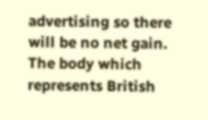advertising so there will be no net gain. The body which represents British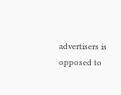advertisers is opposed to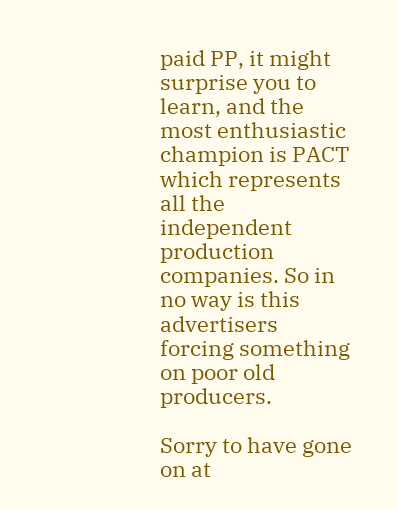paid PP, it might surprise you to learn, and the most enthusiastic champion is PACT which represents all the independent production companies. So in no way is this advertisers forcing something on poor old producers.

Sorry to have gone on at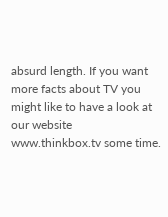absurd length. If you want more facts about TV you might like to have a look at our website www.thinkbox.tv some time.